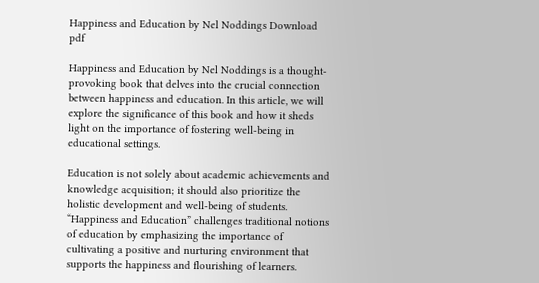Happiness and Education by Nel Noddings Download pdf

Happiness and Education by Nel Noddings is a thought-provoking book that delves into the crucial connection between happiness and education. In this article, we will explore the significance of this book and how it sheds light on the importance of fostering well-being in educational settings.

Education is not solely about academic achievements and knowledge acquisition; it should also prioritize the holistic development and well-being of students. “Happiness and Education” challenges traditional notions of education by emphasizing the importance of cultivating a positive and nurturing environment that supports the happiness and flourishing of learners.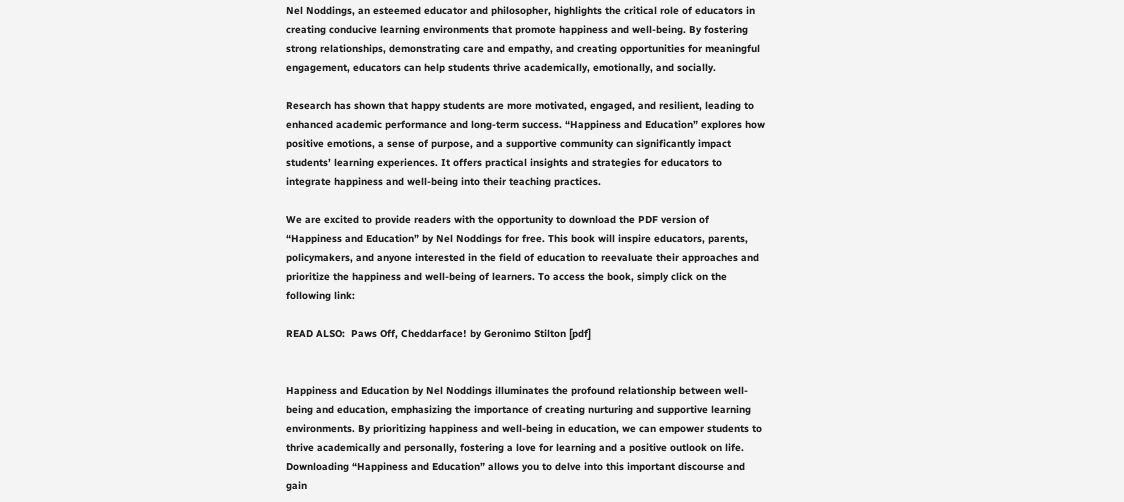Nel Noddings, an esteemed educator and philosopher, highlights the critical role of educators in creating conducive learning environments that promote happiness and well-being. By fostering strong relationships, demonstrating care and empathy, and creating opportunities for meaningful engagement, educators can help students thrive academically, emotionally, and socially.

Research has shown that happy students are more motivated, engaged, and resilient, leading to enhanced academic performance and long-term success. “Happiness and Education” explores how positive emotions, a sense of purpose, and a supportive community can significantly impact students’ learning experiences. It offers practical insights and strategies for educators to integrate happiness and well-being into their teaching practices.

We are excited to provide readers with the opportunity to download the PDF version of “Happiness and Education” by Nel Noddings for free. This book will inspire educators, parents, policymakers, and anyone interested in the field of education to reevaluate their approaches and prioritize the happiness and well-being of learners. To access the book, simply click on the following link:

READ ALSO:  Paws Off, Cheddarface! by Geronimo Stilton [pdf]


Happiness and Education by Nel Noddings illuminates the profound relationship between well-being and education, emphasizing the importance of creating nurturing and supportive learning environments. By prioritizing happiness and well-being in education, we can empower students to thrive academically and personally, fostering a love for learning and a positive outlook on life. Downloading “Happiness and Education” allows you to delve into this important discourse and gain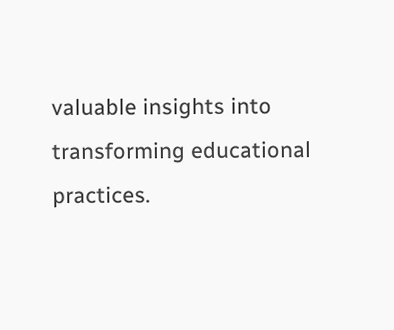valuable insights into transforming educational practices.